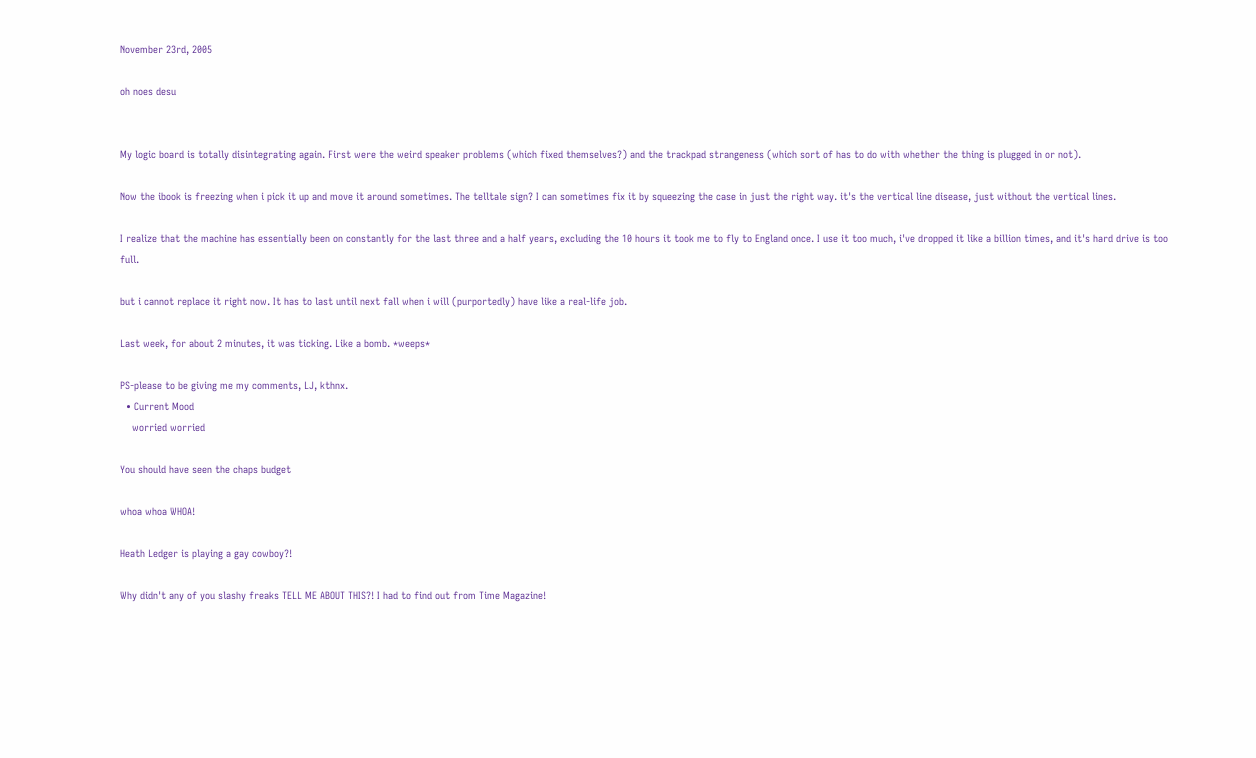November 23rd, 2005

oh noes desu


My logic board is totally disintegrating again. First were the weird speaker problems (which fixed themselves?) and the trackpad strangeness (which sort of has to do with whether the thing is plugged in or not).

Now the ibook is freezing when i pick it up and move it around sometimes. The telltale sign? I can sometimes fix it by squeezing the case in just the right way. it's the vertical line disease, just without the vertical lines.

I realize that the machine has essentially been on constantly for the last three and a half years, excluding the 10 hours it took me to fly to England once. I use it too much, i've dropped it like a billion times, and it's hard drive is too full.

but i cannot replace it right now. It has to last until next fall when i will (purportedly) have like a real-life job.

Last week, for about 2 minutes, it was ticking. Like a bomb. *weeps*

PS-please to be giving me my comments, LJ, kthnx.
  • Current Mood
    worried worried

You should have seen the chaps budget

whoa whoa WHOA!

Heath Ledger is playing a gay cowboy?!

Why didn't any of you slashy freaks TELL ME ABOUT THIS?! I had to find out from Time Magazine!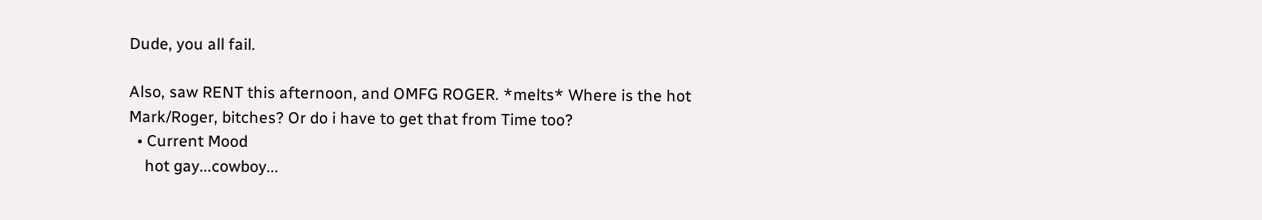Dude, you all fail.

Also, saw RENT this afternoon, and OMFG ROGER. *melts* Where is the hot Mark/Roger, bitches? Or do i have to get that from Time too?
  • Current Mood
    hot gay...cowboy...